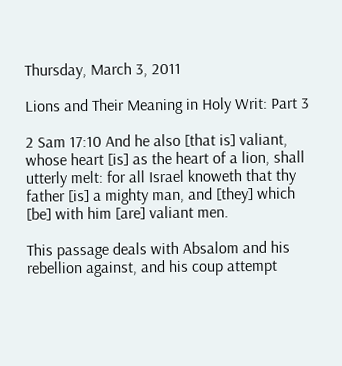Thursday, March 3, 2011

Lions and Their Meaning in Holy Writ: Part 3

2 Sam 17:10 And he also [that is] valiant, whose heart [is] as the heart of a lion, shall utterly melt: for all Israel knoweth that thy father [is] a mighty man, and [they] which [be] with him [are] valiant men.

This passage deals with Absalom and his rebellion against, and his coup attempt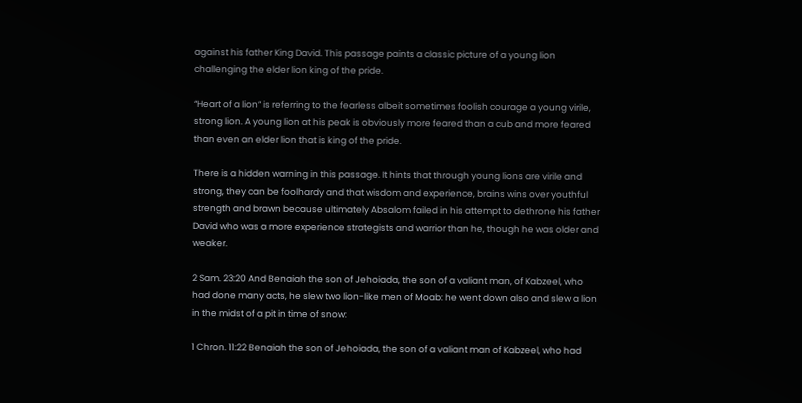against his father King David. This passage paints a classic picture of a young lion challenging the elder lion king of the pride.

“Heart of a lion” is referring to the fearless albeit sometimes foolish courage a young virile, strong lion. A young lion at his peak is obviously more feared than a cub and more feared than even an elder lion that is king of the pride.

There is a hidden warning in this passage. It hints that through young lions are virile and strong, they can be foolhardy and that wisdom and experience, brains wins over youthful strength and brawn because ultimately Absalom failed in his attempt to dethrone his father David who was a more experience strategists and warrior than he, though he was older and weaker.

2 Sam. 23:20 And Benaiah the son of Jehoiada, the son of a valiant man, of Kabzeel, who had done many acts, he slew two lion-like men of Moab: he went down also and slew a lion in the midst of a pit in time of snow:

1 Chron. 11:22 Benaiah the son of Jehoiada, the son of a valiant man of Kabzeel, who had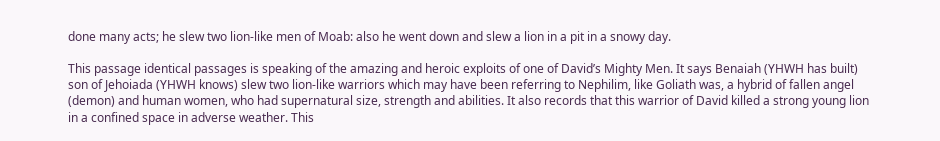done many acts; he slew two lion-like men of Moab: also he went down and slew a lion in a pit in a snowy day.

This passage identical passages is speaking of the amazing and heroic exploits of one of David’s Mighty Men. It says Benaiah (YHWH has built) son of Jehoiada (YHWH knows) slew two lion-like warriors which may have been referring to Nephilim, like Goliath was, a hybrid of fallen angel (demon) and human women, who had supernatural size, strength and abilities. It also records that this warrior of David killed a strong young lion in a confined space in adverse weather. This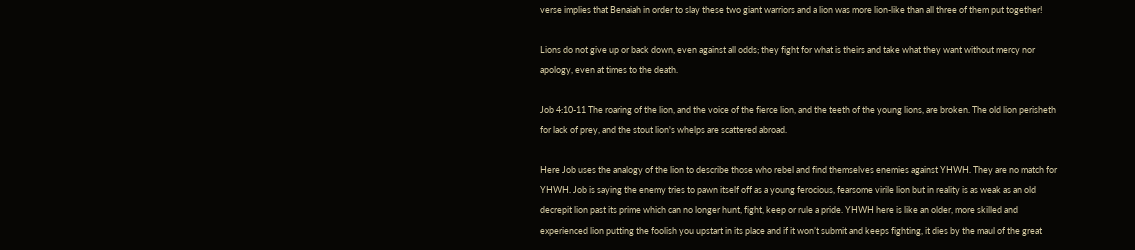verse implies that Benaiah in order to slay these two giant warriors and a lion was more lion-like than all three of them put together!

Lions do not give up or back down, even against all odds; they fight for what is theirs and take what they want without mercy nor apology, even at times to the death.

Job 4:10-11 The roaring of the lion, and the voice of the fierce lion, and the teeth of the young lions, are broken. The old lion perisheth for lack of prey, and the stout lion's whelps are scattered abroad.

Here Job uses the analogy of the lion to describe those who rebel and find themselves enemies against YHWH. They are no match for YHWH. Job is saying the enemy tries to pawn itself off as a young ferocious, fearsome virile lion but in reality is as weak as an old decrepit lion past its prime which can no longer hunt, fight, keep or rule a pride. YHWH here is like an older, more skilled and experienced lion putting the foolish you upstart in its place and if it won’t submit and keeps fighting, it dies by the maul of the great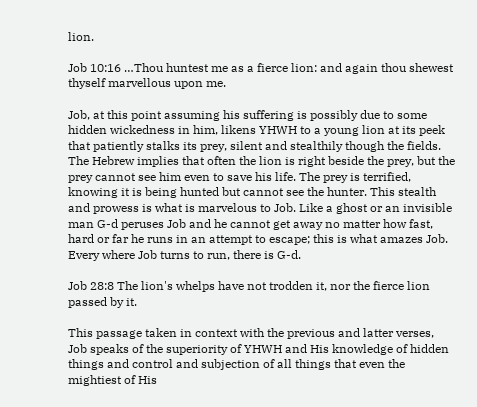lion.

Job 10:16 …Thou huntest me as a fierce lion: and again thou shewest thyself marvellous upon me.

Job, at this point assuming his suffering is possibly due to some hidden wickedness in him, likens YHWH to a young lion at its peek that patiently stalks its prey, silent and stealthily though the fields. The Hebrew implies that often the lion is right beside the prey, but the prey cannot see him even to save his life. The prey is terrified, knowing it is being hunted but cannot see the hunter. This stealth and prowess is what is marvelous to Job. Like a ghost or an invisible man G-d peruses Job and he cannot get away no matter how fast, hard or far he runs in an attempt to escape; this is what amazes Job. Every where Job turns to run, there is G-d.

Job 28:8 The lion's whelps have not trodden it, nor the fierce lion passed by it.

This passage taken in context with the previous and latter verses, Job speaks of the superiority of YHWH and His knowledge of hidden things and control and subjection of all things that even the mightiest of His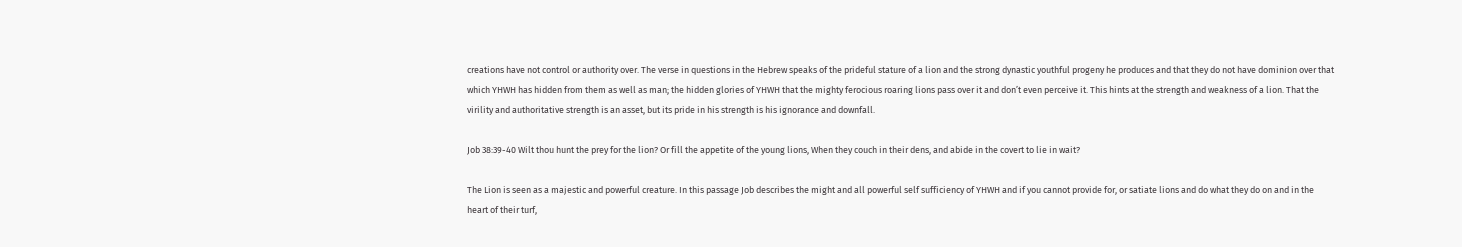creations have not control or authority over. The verse in questions in the Hebrew speaks of the prideful stature of a lion and the strong dynastic youthful progeny he produces and that they do not have dominion over that which YHWH has hidden from them as well as man; the hidden glories of YHWH that the mighty ferocious roaring lions pass over it and don’t even perceive it. This hints at the strength and weakness of a lion. That the virility and authoritative strength is an asset, but its pride in his strength is his ignorance and downfall.

Job 38:39-40 Wilt thou hunt the prey for the lion? Or fill the appetite of the young lions, When they couch in their dens, and abide in the covert to lie in wait?

The Lion is seen as a majestic and powerful creature. In this passage Job describes the might and all powerful self sufficiency of YHWH and if you cannot provide for, or satiate lions and do what they do on and in the heart of their turf,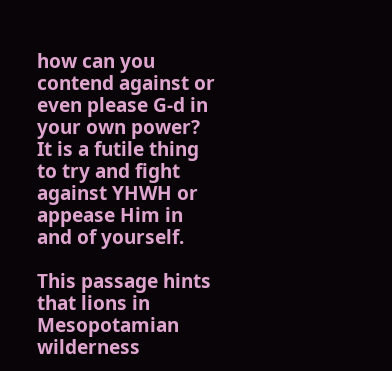how can you contend against or even please G-d in your own power? It is a futile thing to try and fight against YHWH or appease Him in and of yourself.

This passage hints that lions in Mesopotamian wilderness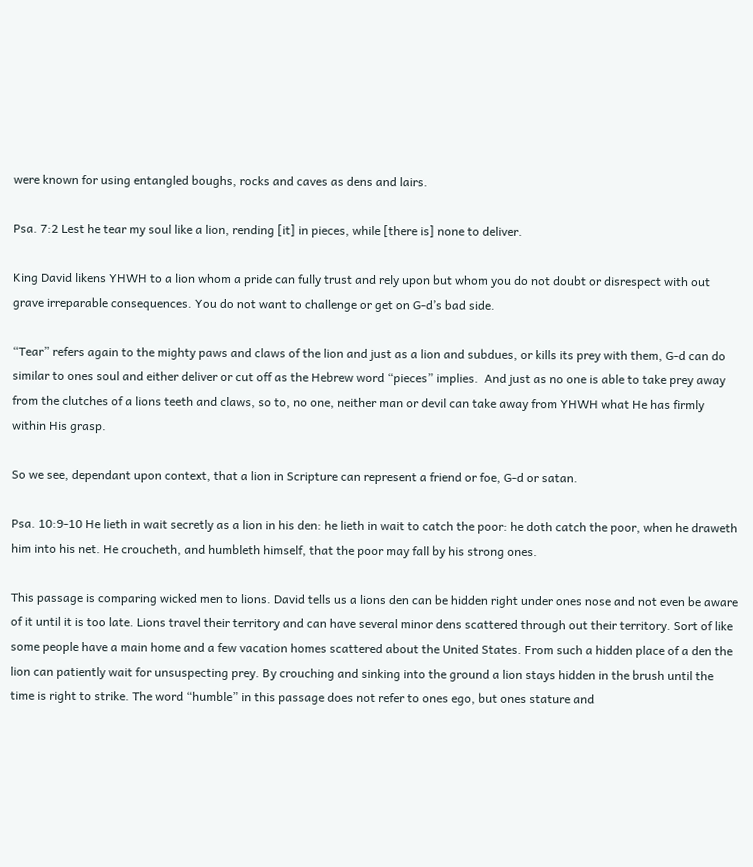were known for using entangled boughs, rocks and caves as dens and lairs.

Psa. 7:2 Lest he tear my soul like a lion, rending [it] in pieces, while [there is] none to deliver.

King David likens YHWH to a lion whom a pride can fully trust and rely upon but whom you do not doubt or disrespect with out grave irreparable consequences. You do not want to challenge or get on G-d’s bad side.

“Tear” refers again to the mighty paws and claws of the lion and just as a lion and subdues, or kills its prey with them, G-d can do similar to ones soul and either deliver or cut off as the Hebrew word “pieces” implies.  And just as no one is able to take prey away from the clutches of a lions teeth and claws, so to, no one, neither man or devil can take away from YHWH what He has firmly within His grasp.

So we see, dependant upon context, that a lion in Scripture can represent a friend or foe, G-d or satan.

Psa. 10:9-10 He lieth in wait secretly as a lion in his den: he lieth in wait to catch the poor: he doth catch the poor, when he draweth him into his net. He croucheth, and humbleth himself, that the poor may fall by his strong ones.

This passage is comparing wicked men to lions. David tells us a lions den can be hidden right under ones nose and not even be aware of it until it is too late. Lions travel their territory and can have several minor dens scattered through out their territory. Sort of like some people have a main home and a few vacation homes scattered about the United States. From such a hidden place of a den the lion can patiently wait for unsuspecting prey. By crouching and sinking into the ground a lion stays hidden in the brush until the time is right to strike. The word “humble” in this passage does not refer to ones ego, but ones stature and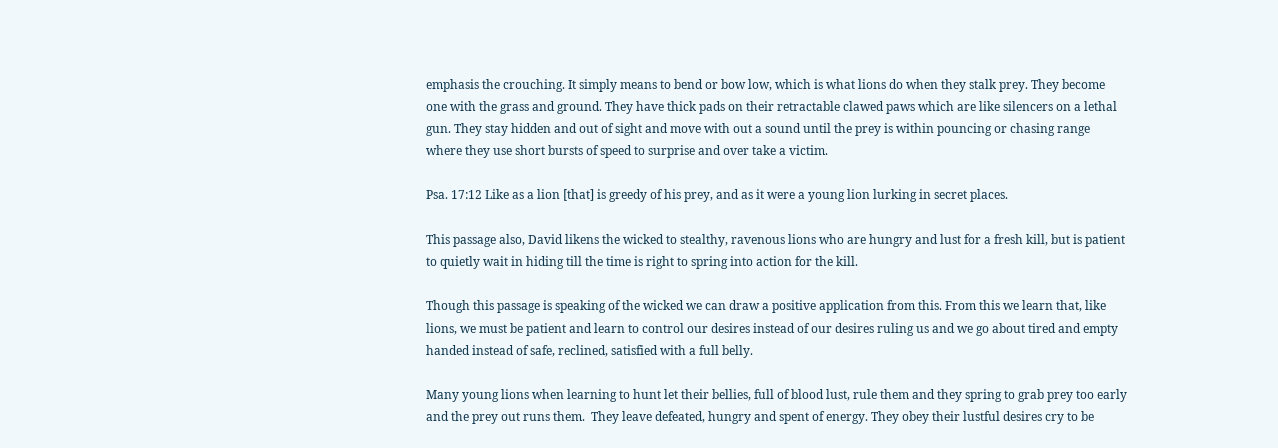emphasis the crouching. It simply means to bend or bow low, which is what lions do when they stalk prey. They become one with the grass and ground. They have thick pads on their retractable clawed paws which are like silencers on a lethal gun. They stay hidden and out of sight and move with out a sound until the prey is within pouncing or chasing range where they use short bursts of speed to surprise and over take a victim.

Psa. 17:12 Like as a lion [that] is greedy of his prey, and as it were a young lion lurking in secret places.

This passage also, David likens the wicked to stealthy, ravenous lions who are hungry and lust for a fresh kill, but is patient to quietly wait in hiding till the time is right to spring into action for the kill.

Though this passage is speaking of the wicked we can draw a positive application from this. From this we learn that, like lions, we must be patient and learn to control our desires instead of our desires ruling us and we go about tired and empty handed instead of safe, reclined, satisfied with a full belly.

Many young lions when learning to hunt let their bellies, full of blood lust, rule them and they spring to grab prey too early and the prey out runs them.  They leave defeated, hungry and spent of energy. They obey their lustful desires cry to be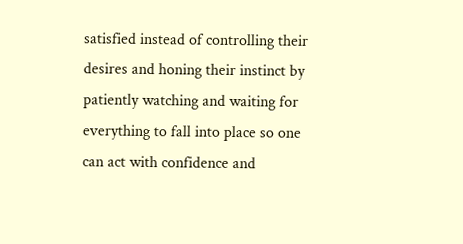satisfied instead of controlling their desires and honing their instinct by patiently watching and waiting for everything to fall into place so one can act with confidence and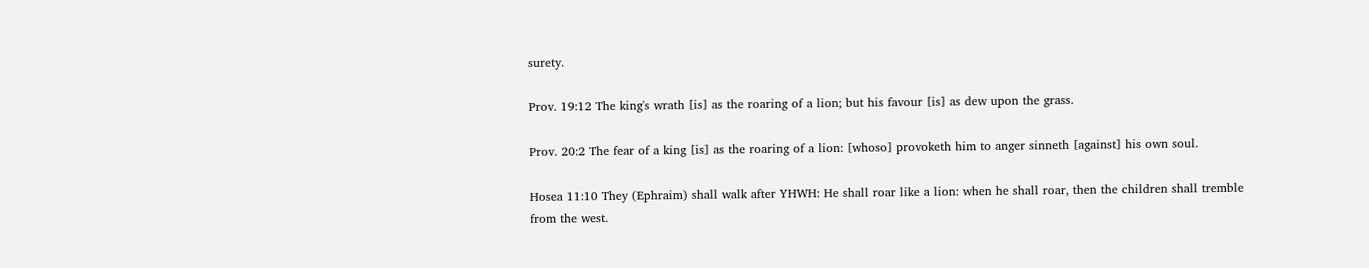surety.

Prov. 19:12 The king's wrath [is] as the roaring of a lion; but his favour [is] as dew upon the grass.

Prov. 20:2 The fear of a king [is] as the roaring of a lion: [whoso] provoketh him to anger sinneth [against] his own soul.

Hosea 11:10 They (Ephraim) shall walk after YHWH: He shall roar like a lion: when he shall roar, then the children shall tremble from the west.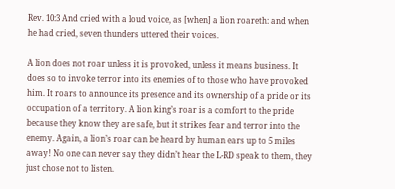Rev. 10:3 And cried with a loud voice, as [when] a lion roareth: and when he had cried, seven thunders uttered their voices.

A lion does not roar unless it is provoked, unless it means business. It does so to invoke terror into its enemies of to those who have provoked him. It roars to announce its presence and its ownership of a pride or its occupation of a territory. A lion king’s roar is a comfort to the pride because they know they are safe, but it strikes fear and terror into the enemy. Again, a lion’s roar can be heard by human ears up to 5 miles away! No one can never say they didn’t hear the L-RD speak to them, they just chose not to listen.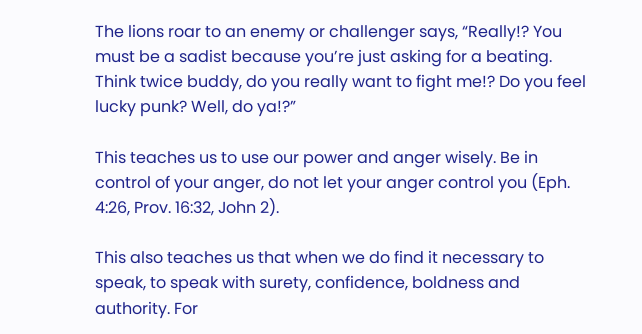The lions roar to an enemy or challenger says, “Really!? You must be a sadist because you’re just asking for a beating. Think twice buddy, do you really want to fight me!? Do you feel lucky punk? Well, do ya!?”

This teaches us to use our power and anger wisely. Be in control of your anger, do not let your anger control you (Eph. 4:26, Prov. 16:32, John 2).

This also teaches us that when we do find it necessary to speak, to speak with surety, confidence, boldness and authority. For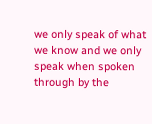we only speak of what we know and we only speak when spoken through by the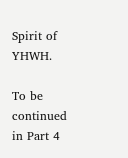Spirit of YHWH.

To be continued in Part 4